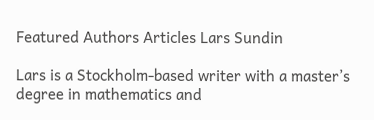Featured Authors Articles Lars Sundin

Lars is a Stockholm-based writer with a master’s degree in mathematics and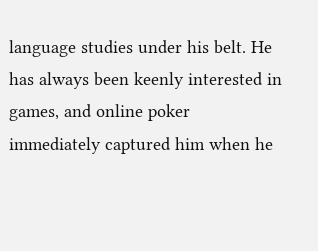language studies under his belt. He has always been keenly interested in games, and online poker immediately captured him when he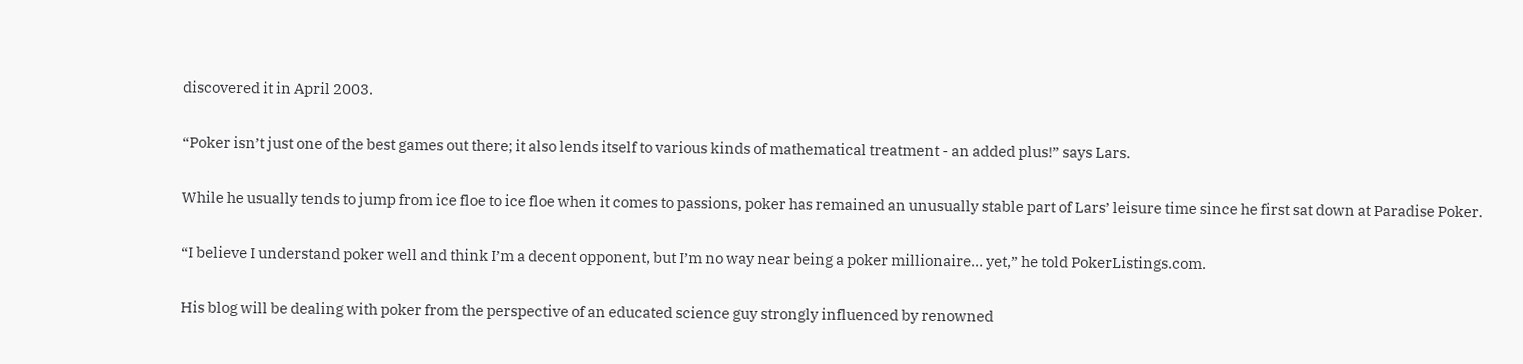discovered it in April 2003.

“Poker isn’t just one of the best games out there; it also lends itself to various kinds of mathematical treatment - an added plus!” says Lars.

While he usually tends to jump from ice floe to ice floe when it comes to passions, poker has remained an unusually stable part of Lars’ leisure time since he first sat down at Paradise Poker.

“I believe I understand poker well and think I’m a decent opponent, but I’m no way near being a poker millionaire… yet,” he told PokerListings.com.

His blog will be dealing with poker from the perspective of an educated science guy strongly influenced by renowned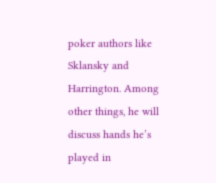poker authors like Sklansky and Harrington. Among other things, he will discuss hands he’s played in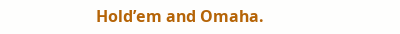Hold’em and Omaha.